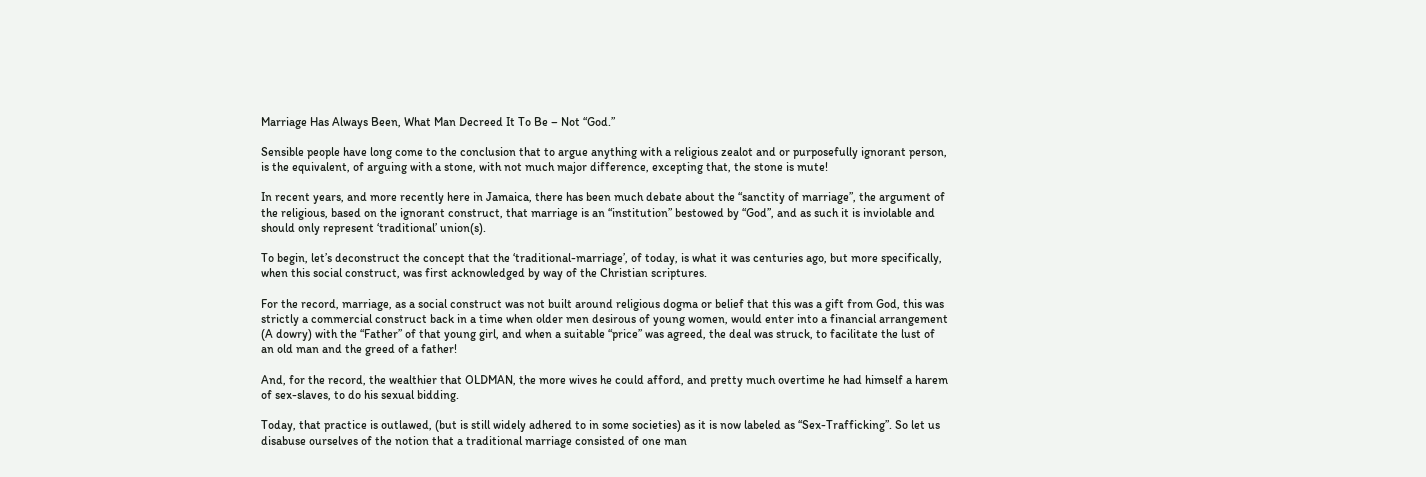Marriage Has Always Been, What Man Decreed It To Be – Not “God.”

Sensible people have long come to the conclusion that to argue anything with a religious zealot and or purposefully ignorant person, is the equivalent, of arguing with a stone, with not much major difference, excepting that, the stone is mute!

In recent years, and more recently here in Jamaica, there has been much debate about the “sanctity of marriage”, the argument of the religious, based on the ignorant construct, that marriage is an “institution” bestowed by “God”, and as such it is inviolable and should only represent ‘traditional’ union(s).

To begin, let’s deconstruct the concept that the ‘traditional-marriage’, of today, is what it was centuries ago, but more specifically, when this social construct, was first acknowledged by way of the Christian scriptures.

For the record, marriage, as a social construct was not built around religious dogma or belief that this was a gift from God, this was strictly a commercial construct back in a time when older men desirous of young women, would enter into a financial arrangement (A dowry) with the “Father” of that young girl, and when a suitable “price” was agreed, the deal was struck, to facilitate the lust of an old man and the greed of a father!

And, for the record, the wealthier that OLDMAN, the more wives he could afford, and pretty much overtime he had himself a harem of sex-slaves, to do his sexual bidding.

Today, that practice is outlawed, (but is still widely adhered to in some societies) as it is now labeled as “Sex-Trafficking”. So let us disabuse ourselves of the notion that a traditional marriage consisted of one man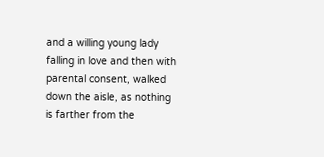and a willing young lady falling in love and then with parental consent, walked down the aisle, as nothing is farther from the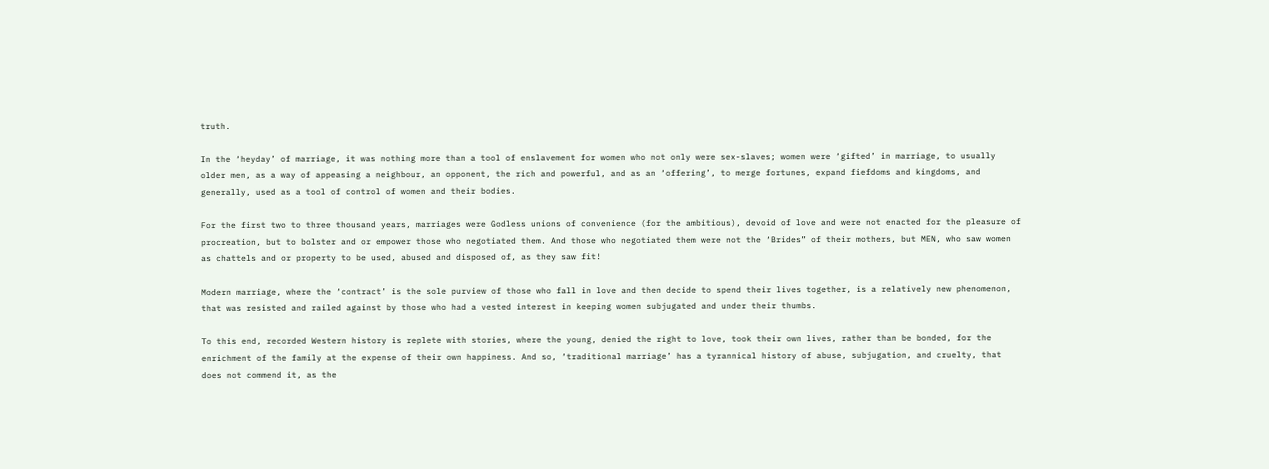truth.

In the ‘heyday’ of marriage, it was nothing more than a tool of enslavement for women who not only were sex-slaves; women were ‘gifted’ in marriage, to usually older men, as a way of appeasing a neighbour, an opponent, the rich and powerful, and as an ‘offering’, to merge fortunes, expand fiefdoms and kingdoms, and generally, used as a tool of control of women and their bodies.

For the first two to three thousand years, marriages were Godless unions of convenience (for the ambitious), devoid of love and were not enacted for the pleasure of procreation, but to bolster and or empower those who negotiated them. And those who negotiated them were not the ‘Brides” of their mothers, but MEN, who saw women as chattels and or property to be used, abused and disposed of, as they saw fit!

Modern marriage, where the ‘contract’ is the sole purview of those who fall in love and then decide to spend their lives together, is a relatively new phenomenon, that was resisted and railed against by those who had a vested interest in keeping women subjugated and under their thumbs.

To this end, recorded Western history is replete with stories, where the young, denied the right to love, took their own lives, rather than be bonded, for the enrichment of the family at the expense of their own happiness. And so, ‘traditional marriage’ has a tyrannical history of abuse, subjugation, and cruelty, that does not commend it, as the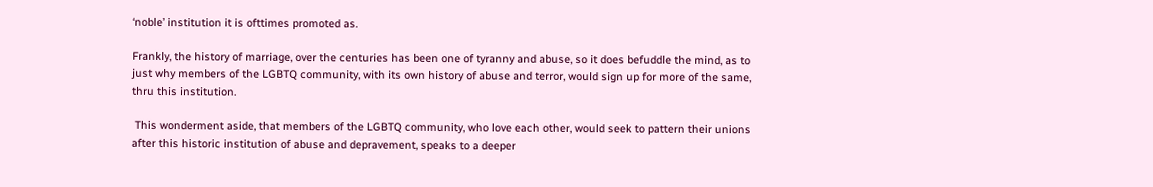‘noble’ institution it is ofttimes promoted as.

Frankly, the history of marriage, over the centuries has been one of tyranny and abuse, so it does befuddle the mind, as to just why members of the LGBTQ community, with its own history of abuse and terror, would sign up for more of the same, thru this institution.

 This wonderment aside, that members of the LGBTQ community, who love each other, would seek to pattern their unions after this historic institution of abuse and depravement, speaks to a deeper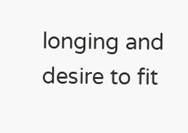longing and desire to fit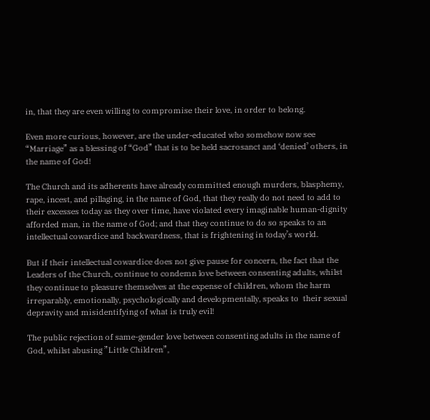in, that they are even willing to compromise their love, in order to belong.

Even more curious, however, are the under-educated who somehow now see “Marriage” as a blessing of “God” that is to be held sacrosanct and ‘denied’ others, in the name of God!

The Church and its adherents have already committed enough murders, blasphemy, rape, incest, and pillaging, in the name of God, that they really do not need to add to their excesses today as they over time, have violated every imaginable human-dignity afforded man, in the name of God; and that they continue to do so speaks to an intellectual cowardice and backwardness, that is frightening in today’s world.

But if their intellectual cowardice does not give pause for concern, the fact that the Leaders of the Church, continue to condemn love between consenting adults, whilst they continue to pleasure themselves at the expense of children, whom the harm irreparably, emotionally, psychologically and developmentally, speaks to  their sexual depravity and misidentifying of what is truly evil!

The public rejection of same-gender love between consenting adults in the name of God, whilst abusing ”Little Children”,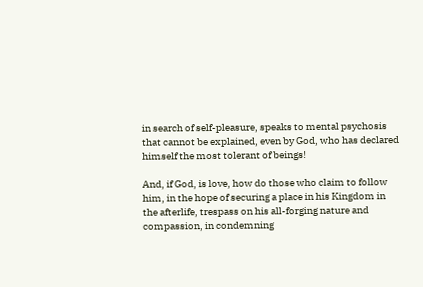in search of self-pleasure, speaks to mental psychosis that cannot be explained, even by God, who has declared himself the most tolerant of beings!

And, if God, is love, how do those who claim to follow him, in the hope of securing a place in his Kingdom in the afterlife, trespass on his all-forging nature and compassion, in condemning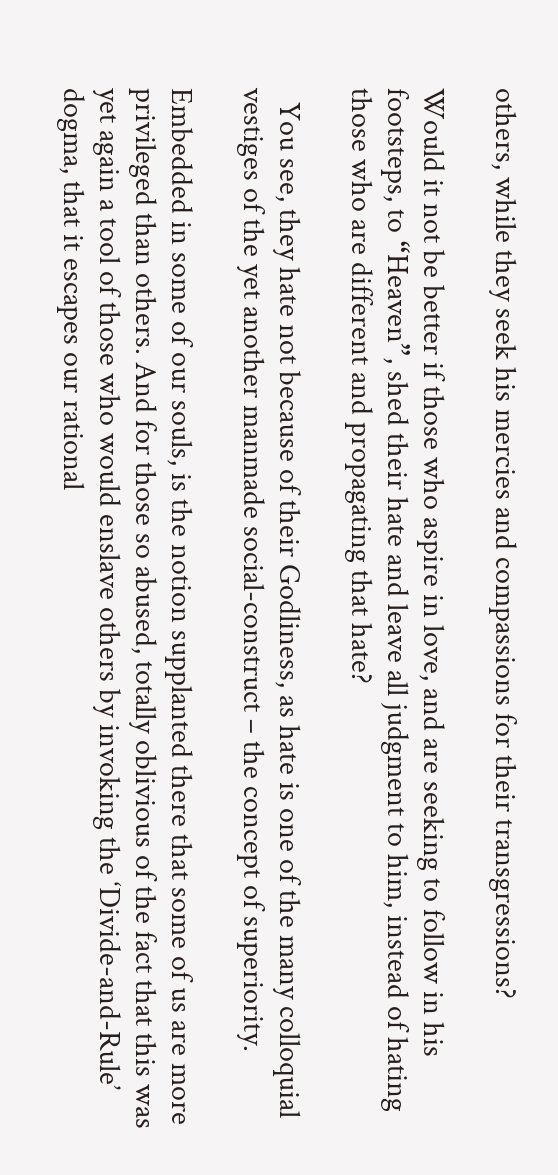others, while they seek his mercies and compassions for their transgressions?

Would it not be better if those who aspire in love, and are seeking to follow in his footsteps, to “Heaven”, shed their hate and leave all judgment to him, instead of hating those who are different and propagating that hate?

  You see, they hate not because of their Godliness, as hate is one of the many colloquial vestiges of the yet another manmade social-construct – the concept of superiority.

Embedded in some of our souls, is the notion supplanted there that some of us are more privileged than others. And for those so abused, totally oblivious of the fact that this was yet again a tool of those who would enslave others by invoking the ‘Divide-and-Rule’ dogma, that it escapes our rational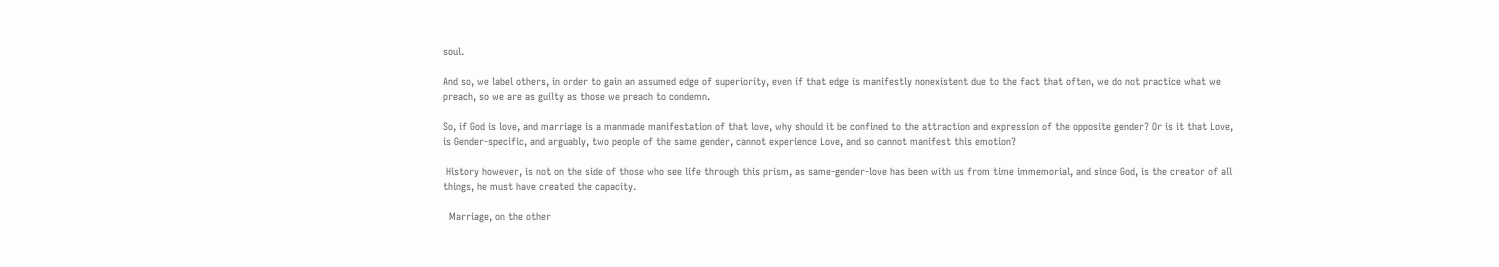soul.

And so, we label others, in order to gain an assumed edge of superiority, even if that edge is manifestly nonexistent due to the fact that often, we do not practice what we preach, so we are as guilty as those we preach to condemn.

So, if God is love, and marriage is a manmade manifestation of that love, why should it be confined to the attraction and expression of the opposite gender? Or is it that Love, is Gender-specific, and arguably, two people of the same gender, cannot experience Love, and so cannot manifest this emotion?

 History however, is not on the side of those who see life through this prism, as same-gender-love has been with us from time immemorial, and since God, is the creator of all things, he must have created the capacity.

  Marriage, on the other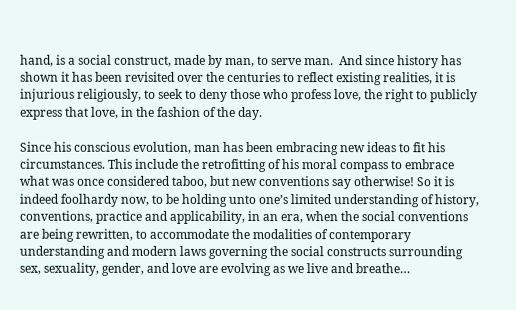hand, is a social construct, made by man, to serve man.  And since history has shown it has been revisited over the centuries to reflect existing realities, it is injurious religiously, to seek to deny those who profess love, the right to publicly express that love, in the fashion of the day.

Since his conscious evolution, man has been embracing new ideas to fit his circumstances. This include the retrofitting of his moral compass to embrace what was once considered taboo, but new conventions say otherwise! So it is indeed foolhardy now, to be holding unto one’s limited understanding of history, conventions, practice and applicability, in an era, when the social conventions are being rewritten, to accommodate the modalities of contemporary understanding and modern laws governing the social constructs surrounding sex, sexuality, gender, and love are evolving as we live and breathe…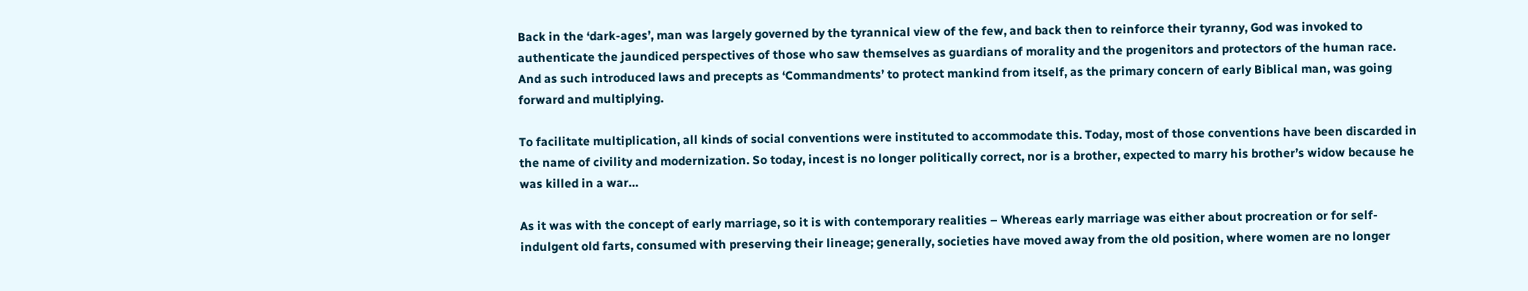Back in the ‘dark-ages’, man was largely governed by the tyrannical view of the few, and back then to reinforce their tyranny, God was invoked to authenticate the jaundiced perspectives of those who saw themselves as guardians of morality and the progenitors and protectors of the human race. And as such introduced laws and precepts as ‘Commandments’ to protect mankind from itself, as the primary concern of early Biblical man, was going forward and multiplying.

To facilitate multiplication, all kinds of social conventions were instituted to accommodate this. Today, most of those conventions have been discarded in the name of civility and modernization. So today, incest is no longer politically correct, nor is a brother, expected to marry his brother’s widow because he was killed in a war…

As it was with the concept of early marriage, so it is with contemporary realities – Whereas early marriage was either about procreation or for self-indulgent old farts, consumed with preserving their lineage; generally, societies have moved away from the old position, where women are no longer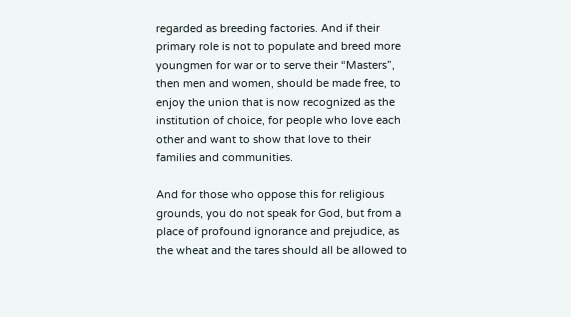regarded as breeding factories. And if their primary role is not to populate and breed more youngmen for war or to serve their “Masters”, then men and women, should be made free, to enjoy the union that is now recognized as the institution of choice, for people who love each other and want to show that love to their families and communities.

And for those who oppose this for religious grounds, you do not speak for God, but from a place of profound ignorance and prejudice, as the wheat and the tares should all be allowed to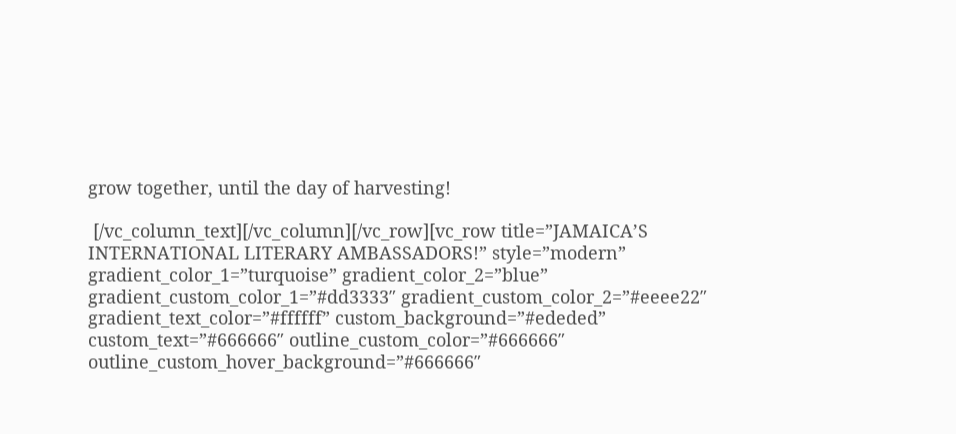grow together, until the day of harvesting!

 [/vc_column_text][/vc_column][/vc_row][vc_row title=”JAMAICA’S INTERNATIONAL LITERARY AMBASSADORS!” style=”modern” gradient_color_1=”turquoise” gradient_color_2=”blue” gradient_custom_color_1=”#dd3333″ gradient_custom_color_2=”#eeee22″ gradient_text_color=”#ffffff” custom_background=”#ededed” custom_text=”#666666″ outline_custom_color=”#666666″ outline_custom_hover_background=”#666666″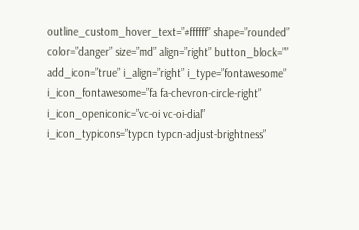outline_custom_hover_text=”#ffffff” shape=”rounded” color=”danger” size=”md” align=”right” button_block=”” add_icon=”true” i_align=”right” i_type=”fontawesome” i_icon_fontawesome=”fa fa-chevron-circle-right” i_icon_openiconic=”vc-oi vc-oi-dial” i_icon_typicons=”typcn typcn-adjust-brightness”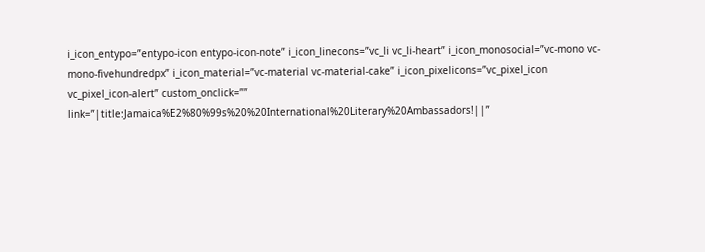i_icon_entypo=”entypo-icon entypo-icon-note” i_icon_linecons=”vc_li vc_li-heart” i_icon_monosocial=”vc-mono vc-mono-fivehundredpx” i_icon_material=”vc-material vc-material-cake” i_icon_pixelicons=”vc_pixel_icon vc_pixel_icon-alert” custom_onclick=”” link=”|title:Jamaica%E2%80%99s%20%20International%20Literary%20Ambassadors!||”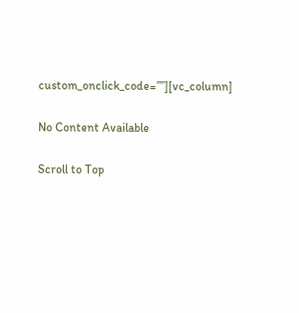custom_onclick_code=””][vc_column]

No Content Available

Scroll to Top